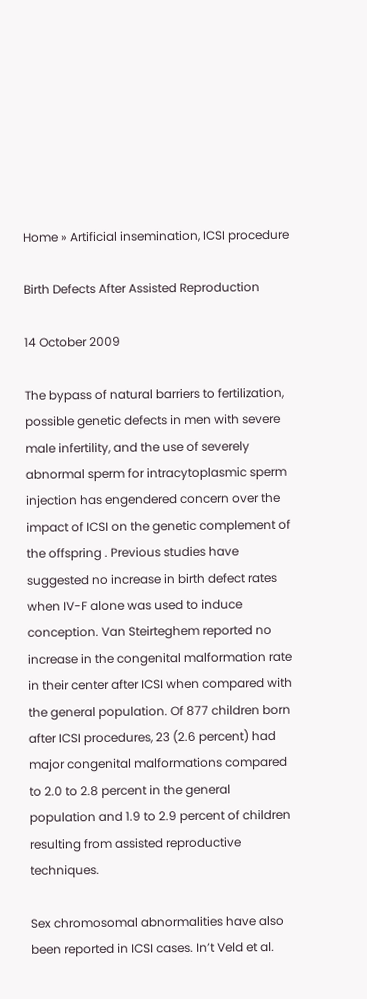Home » Artificial insemination, ICSI procedure

Birth Defects After Assisted Reproduction

14 October 2009

The bypass of natural barriers to fertilization, possible genetic defects in men with severe male infertility, and the use of severely abnormal sperm for intracytoplasmic sperm injection has engendered concern over the impact of ICSI on the genetic complement of the offspring . Previous studies have suggested no increase in birth defect rates when IV-F alone was used to induce conception. Van Steirteghem reported no increase in the congenital malformation rate in their center after ICSI when compared with the general population. Of 877 children born after ICSI procedures, 23 (2.6 percent) had major congenital malformations compared to 2.0 to 2.8 percent in the general population and 1.9 to 2.9 percent of children resulting from assisted reproductive techniques.

Sex chromosomal abnormalities have also been reported in ICSI cases. In’t Veld et al.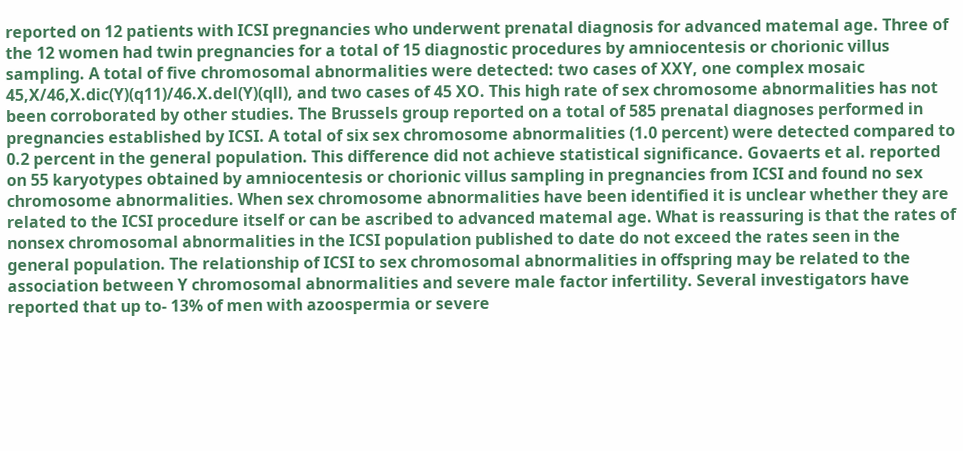reported on 12 patients with ICSI pregnancies who underwent prenatal diagnosis for advanced matemal age. Three of the 12 women had twin pregnancies for a total of 15 diagnostic procedures by amniocentesis or chorionic villus sampling. A total of five chromosomal abnormalities were detected: two cases of XXY, one complex mosaic 45,X/46,X.dic(Y)(q11)/46.X.del(Y)(qll), and two cases of 45 XO. This high rate of sex chromosome abnormalities has not been corroborated by other studies. The Brussels group reported on a total of 585 prenatal diagnoses performed in pregnancies established by ICSI. A total of six sex chromosome abnormalities (1.0 percent) were detected compared to 0.2 percent in the general population. This difference did not achieve statistical significance. Govaerts et al. reported on 55 karyotypes obtained by amniocentesis or chorionic villus sampling in pregnancies from ICSI and found no sex chromosome abnormalities. When sex chromosome abnormalities have been identified it is unclear whether they are related to the ICSI procedure itself or can be ascribed to advanced matemal age. What is reassuring is that the rates of nonsex chromosomal abnormalities in the ICSI population published to date do not exceed the rates seen in the general population. The relationship of ICSI to sex chromosomal abnormalities in offspring may be related to the association between Y chromosomal abnormalities and severe male factor infertility. Several investigators have reported that up to- 13% of men with azoospermia or severe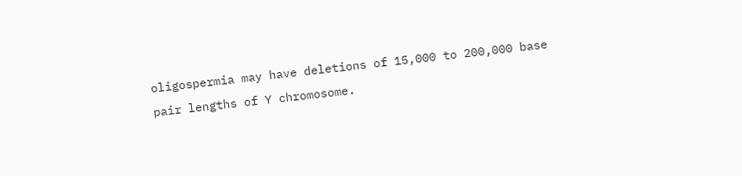oligospermia may have deletions of 15,000 to 200,000 base pair lengths of Y chromosome.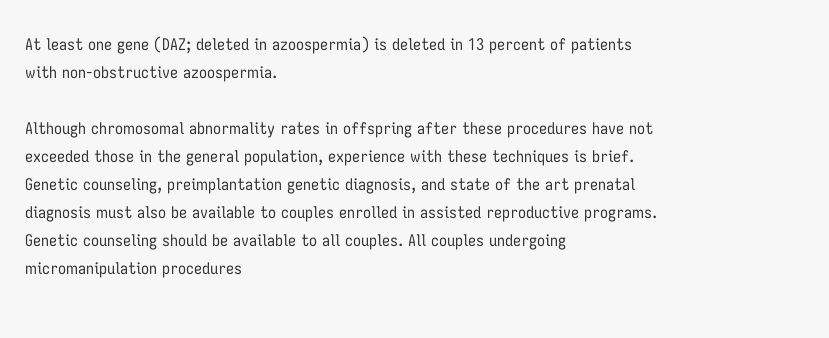At least one gene (DAZ; deleted in azoospermia) is deleted in 13 percent of patients with non-obstructive azoospermia.

Although chromosomal abnormality rates in offspring after these procedures have not exceeded those in the general population, experience with these techniques is brief. Genetic counseling, preimplantation genetic diagnosis, and state of the art prenatal diagnosis must also be available to couples enrolled in assisted reproductive programs. Genetic counseling should be available to all couples. All couples undergoing micromanipulation procedures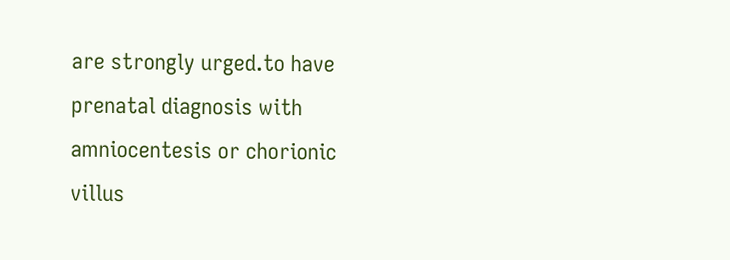are strongly urged.to have prenatal diagnosis with amniocentesis or chorionic villus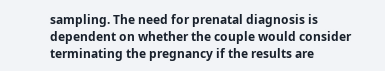sampling. The need for prenatal diagnosis is dependent on whether the couple would consider terminating the pregnancy if the results are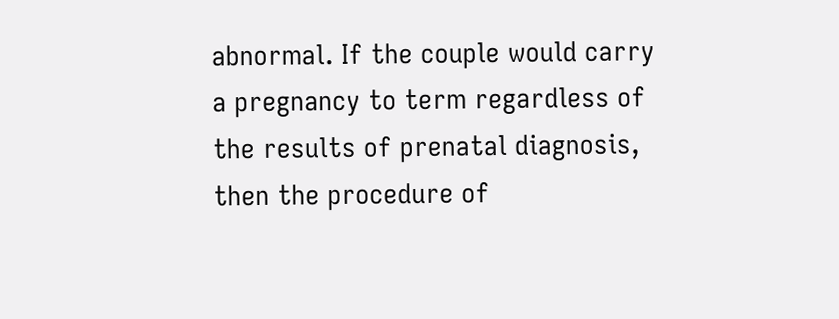abnormal. If the couple would carry a pregnancy to term regardless of the results of prenatal diagnosis, then the procedure of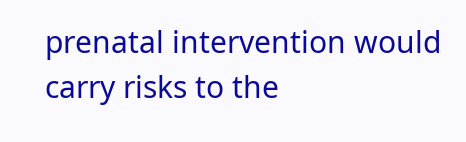prenatal intervention would carry risks to the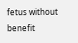fetus without benefit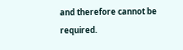and therefore cannot be required.